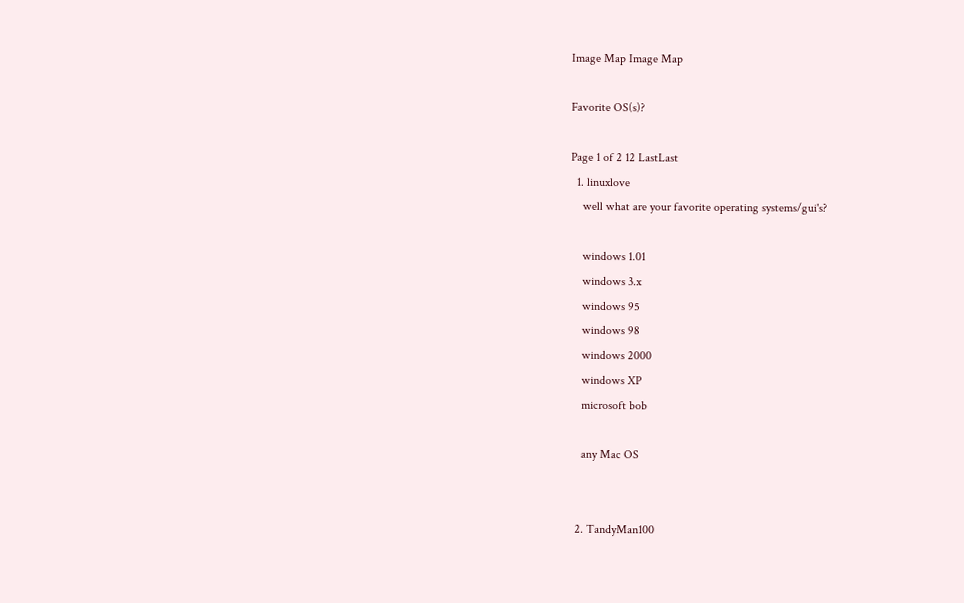Image Map Image Map

Favorite OS(s)?

Page 1 of 2 12 LastLast
  1. linuxlove
    well what are your favorite operating systems/gui's?

    windows 1.01
    windows 3.x
    windows 95
    windows 98
    windows 2000
    windows XP
    microsoft bob

    any Mac OS


  2. TandyMan100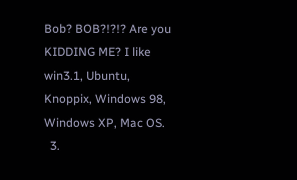Bob? BOB?!?!? Are you KIDDING ME? I like win3.1, Ubuntu, Knoppix, Windows 98, Windows XP, Mac OS.
  3.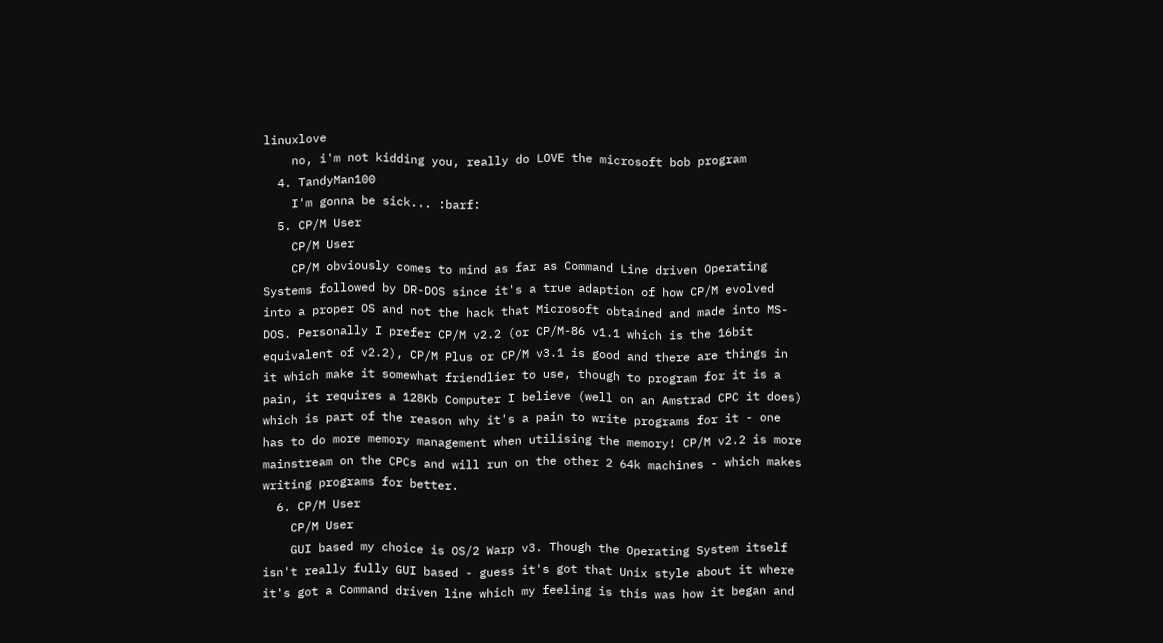linuxlove
    no, i'm not kidding you, really do LOVE the microsoft bob program
  4. TandyMan100
    I'm gonna be sick... :barf:
  5. CP/M User
    CP/M User
    CP/M obviously comes to mind as far as Command Line driven Operating Systems followed by DR-DOS since it's a true adaption of how CP/M evolved into a proper OS and not the hack that Microsoft obtained and made into MS-DOS. Personally I prefer CP/M v2.2 (or CP/M-86 v1.1 which is the 16bit equivalent of v2.2), CP/M Plus or CP/M v3.1 is good and there are things in it which make it somewhat friendlier to use, though to program for it is a pain, it requires a 128Kb Computer I believe (well on an Amstrad CPC it does) which is part of the reason why it's a pain to write programs for it - one has to do more memory management when utilising the memory! CP/M v2.2 is more mainstream on the CPCs and will run on the other 2 64k machines - which makes writing programs for better.
  6. CP/M User
    CP/M User
    GUI based my choice is OS/2 Warp v3. Though the Operating System itself isn't really fully GUI based - guess it's got that Unix style about it where it's got a Command driven line which my feeling is this was how it began and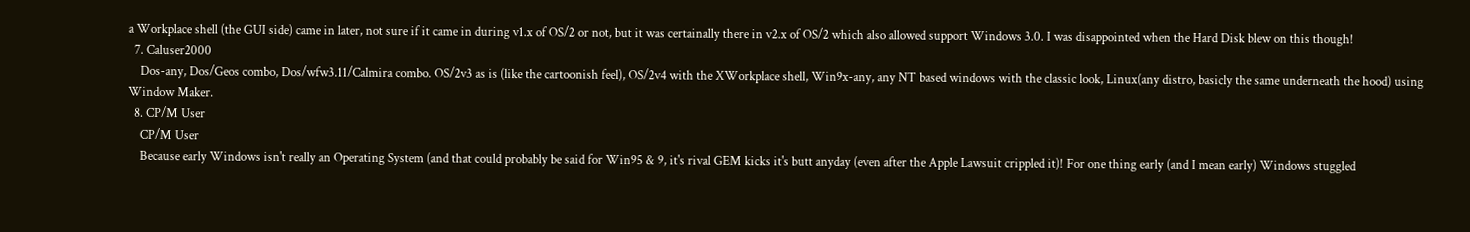a Workplace shell (the GUI side) came in later, not sure if it came in during v1.x of OS/2 or not, but it was certainally there in v2.x of OS/2 which also allowed support Windows 3.0. I was disappointed when the Hard Disk blew on this though!
  7. Caluser2000
    Dos-any, Dos/Geos combo, Dos/wfw3.11/Calmira combo. OS/2v3 as is (like the cartoonish feel), OS/2v4 with the XWorkplace shell, Win9x-any, any NT based windows with the classic look, Linux(any distro, basicly the same underneath the hood) using Window Maker.
  8. CP/M User
    CP/M User
    Because early Windows isn't really an Operating System (and that could probably be said for Win95 & 9, it's rival GEM kicks it's butt anyday (even after the Apple Lawsuit crippled it)! For one thing early (and I mean early) Windows stuggled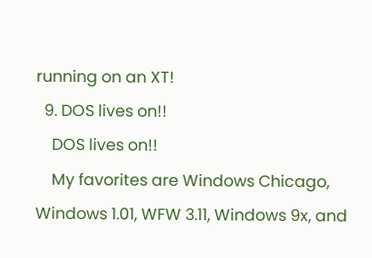running on an XT!
  9. DOS lives on!!
    DOS lives on!!
    My favorites are Windows Chicago, Windows 1.01, WFW 3.11, Windows 9x, and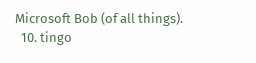Microsoft Bob (of all things).
  10. tingo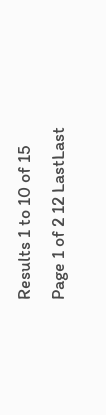Results 1 to 10 of 15
Page 1 of 2 12 LastLast